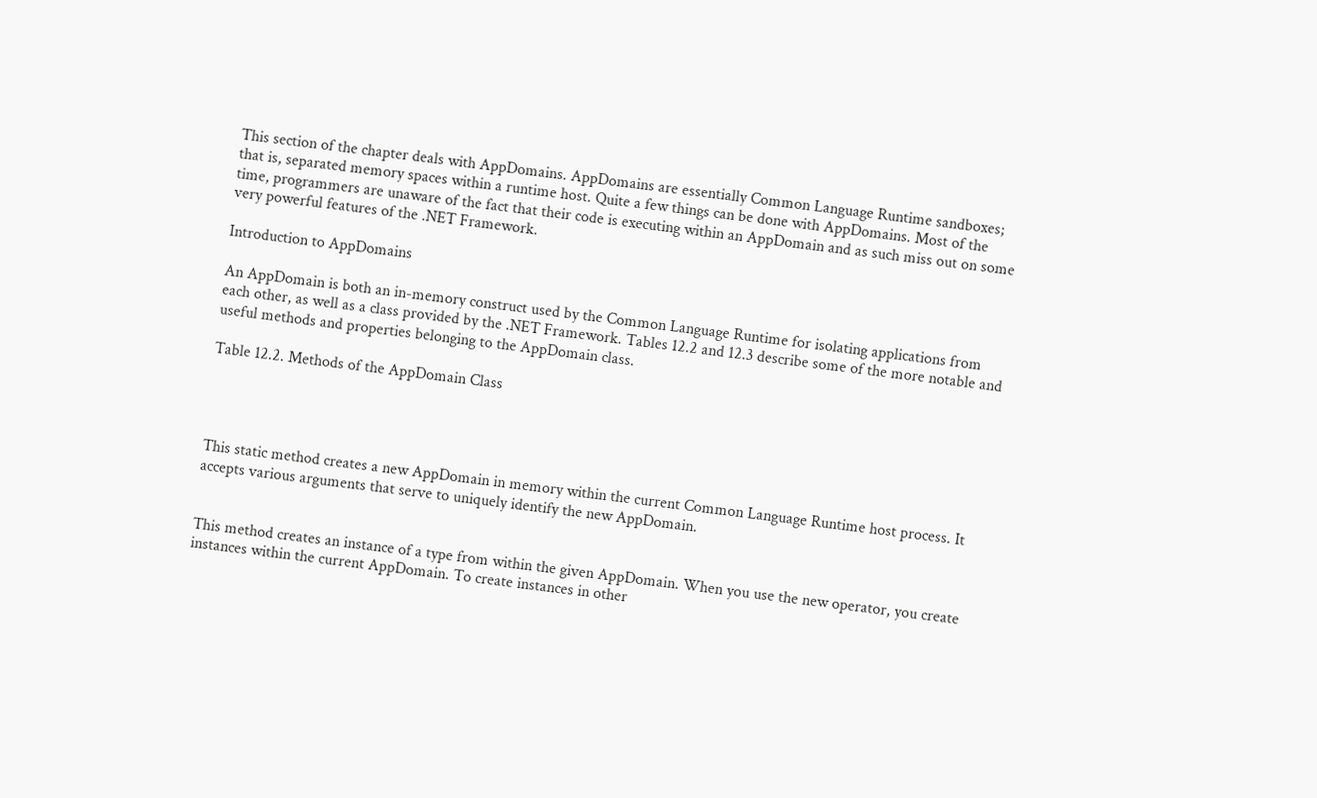This section of the chapter deals with AppDomains. AppDomains are essentially Common Language Runtime sandboxes; that is, separated memory spaces within a runtime host. Quite a few things can be done with AppDomains. Most of the time, programmers are unaware of the fact that their code is executing within an AppDomain and as such miss out on some very powerful features of the .NET Framework.

Introduction to AppDomains

An AppDomain is both an in-memory construct used by the Common Language Runtime for isolating applications from each other, as well as a class provided by the .NET Framework. Tables 12.2 and 12.3 describe some of the more notable and useful methods and properties belonging to the AppDomain class.

Table 12.2. Methods of the AppDomain Class




This static method creates a new AppDomain in memory within the current Common Language Runtime host process. It accepts various arguments that serve to uniquely identify the new AppDomain.


This method creates an instance of a type from within the given AppDomain. When you use the new operator, you create instances within the current AppDomain. To create instances in other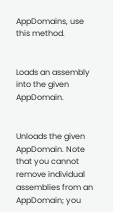AppDomains, use this method.


Loads an assembly into the given AppDomain.


Unloads the given AppDomain. Note that you cannot remove individual assemblies from an AppDomain; you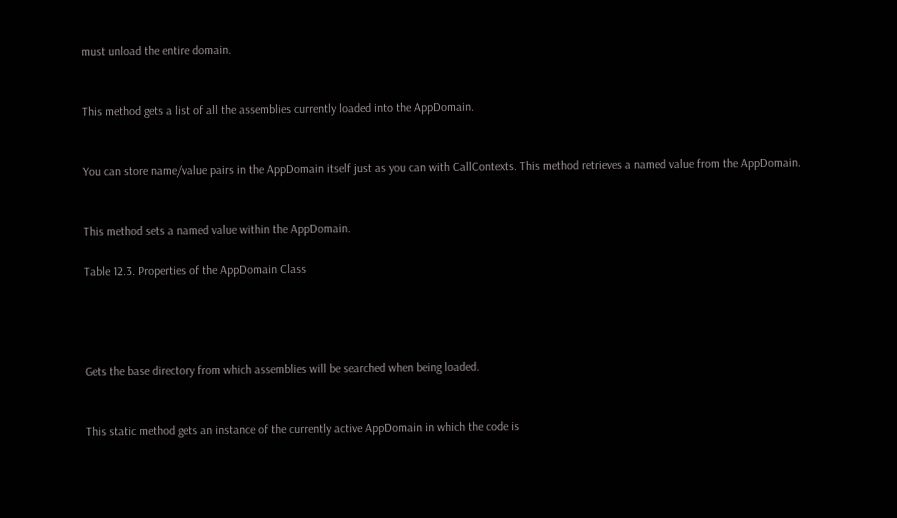must unload the entire domain.


This method gets a list of all the assemblies currently loaded into the AppDomain.


You can store name/value pairs in the AppDomain itself just as you can with CallContexts. This method retrieves a named value from the AppDomain.


This method sets a named value within the AppDomain.

Table 12.3. Properties of the AppDomain Class




Gets the base directory from which assemblies will be searched when being loaded.


This static method gets an instance of the currently active AppDomain in which the code is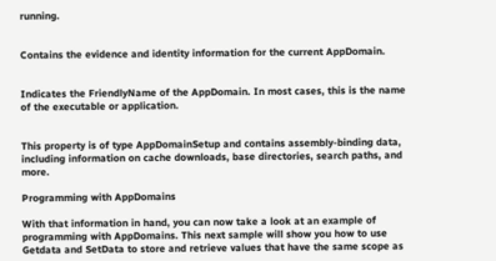running.


Contains the evidence and identity information for the current AppDomain.


Indicates the FriendlyName of the AppDomain. In most cases, this is the name of the executable or application.


This property is of type AppDomainSetup and contains assembly-binding data, including information on cache downloads, base directories, search paths, and more.

Programming with AppDomains

With that information in hand, you can now take a look at an example of programming with AppDomains. This next sample will show you how to use Getdata and SetData to store and retrieve values that have the same scope as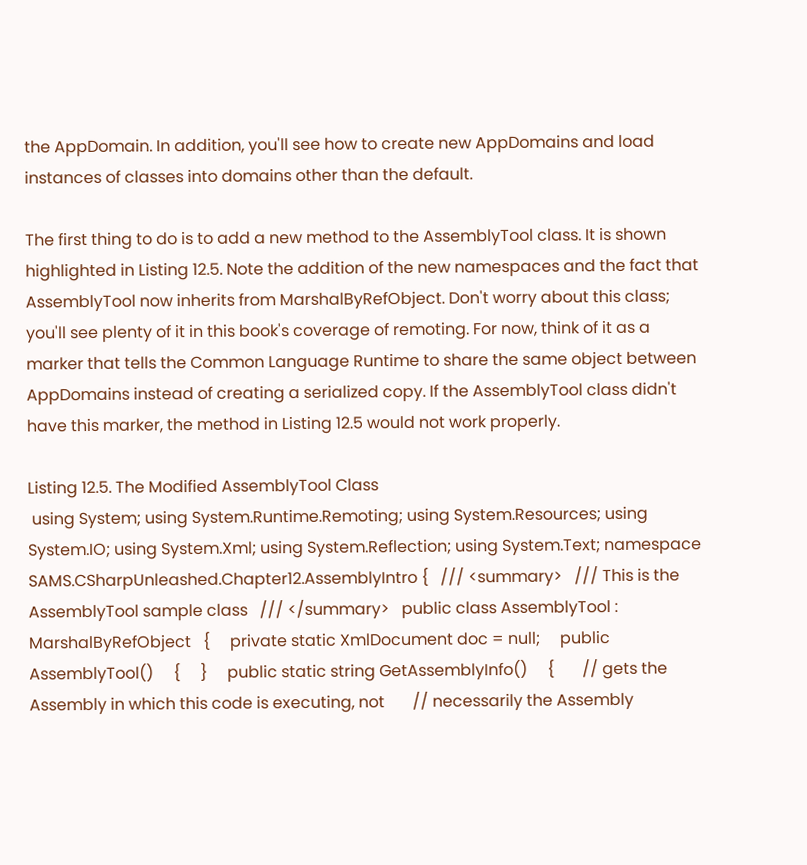the AppDomain. In addition, you'll see how to create new AppDomains and load instances of classes into domains other than the default.

The first thing to do is to add a new method to the AssemblyTool class. It is shown highlighted in Listing 12.5. Note the addition of the new namespaces and the fact that AssemblyTool now inherits from MarshalByRefObject. Don't worry about this class; you'll see plenty of it in this book's coverage of remoting. For now, think of it as a marker that tells the Common Language Runtime to share the same object between AppDomains instead of creating a serialized copy. If the AssemblyTool class didn't have this marker, the method in Listing 12.5 would not work properly.

Listing 12.5. The Modified AssemblyTool Class
 using System; using System.Runtime.Remoting; using System.Resources; using System.IO; using System.Xml; using System.Reflection; using System.Text; namespace SAMS.CSharpUnleashed.Chapter12.AssemblyIntro {   /// <summary>   /// This is the AssemblyTool sample class   /// </summary>   public class AssemblyTool : MarshalByRefObject   {     private static XmlDocument doc = null;     public AssemblyTool()     {     }     public static string GetAssemblyInfo()     {       // gets the Assembly in which this code is executing, not       // necessarily the Assembly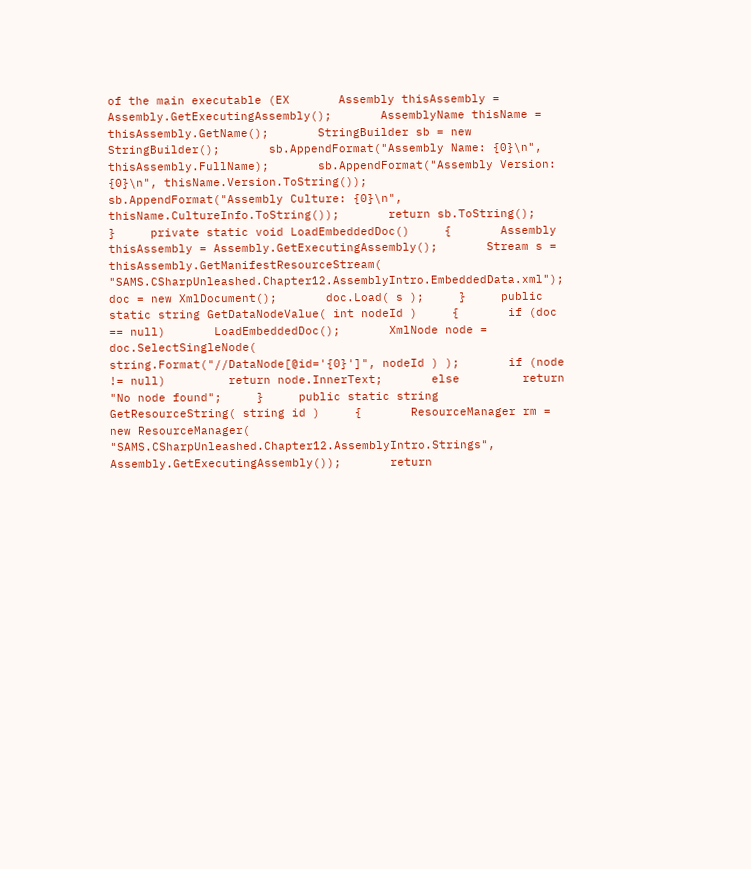of the main executable (EX       Assembly thisAssembly = Assembly.GetExecutingAssembly();       AssemblyName thisName = thisAssembly.GetName();       StringBuilder sb = new StringBuilder();       sb.AppendFormat("Assembly Name: {0}\n", thisAssembly.FullName);       sb.AppendFormat("Assembly Version: {0}\n", thisName.Version.ToString());       sb.AppendFormat("Assembly Culture: {0}\n", thisName.CultureInfo.ToString());       return sb.ToString();     }     private static void LoadEmbeddedDoc()     {       Assembly thisAssembly = Assembly.GetExecutingAssembly();       Stream s = thisAssembly.GetManifestResourceStream(         "SAMS.CSharpUnleashed.Chapter12.AssemblyIntro.EmbeddedData.xml");       doc = new XmlDocument();       doc.Load( s );     }     public static string GetDataNodeValue( int nodeId )     {       if (doc == null)       LoadEmbeddedDoc();       XmlNode node = doc.SelectSingleNode(       string.Format("//DataNode[@id='{0}']", nodeId ) );       if (node != null)         return node.InnerText;       else         return "No node found";     }     public static string GetResourceString( string id )     {       ResourceManager rm =         new ResourceManager(          "SAMS.CSharpUnleashed.Chapter12.AssemblyIntro.Strings",           Assembly.GetExecutingAssembly());       return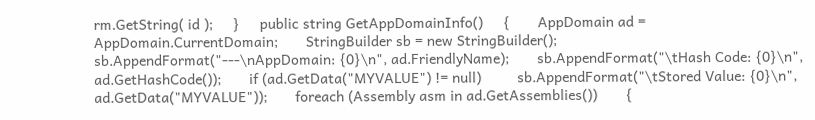rm.GetString( id );     }     public string GetAppDomainInfo()     {       AppDomain ad = AppDomain.CurrentDomain;       StringBuilder sb = new StringBuilder();       sb.AppendFormat("---\nAppDomain: {0}\n", ad.FriendlyName);       sb.AppendFormat("\tHash Code: {0}\n", ad.GetHashCode());       if (ad.GetData("MYVALUE") != null)         sb.AppendFormat("\tStored Value: {0}\n", ad.GetData("MYVALUE"));       foreach (Assembly asm in ad.GetAssemblies())       {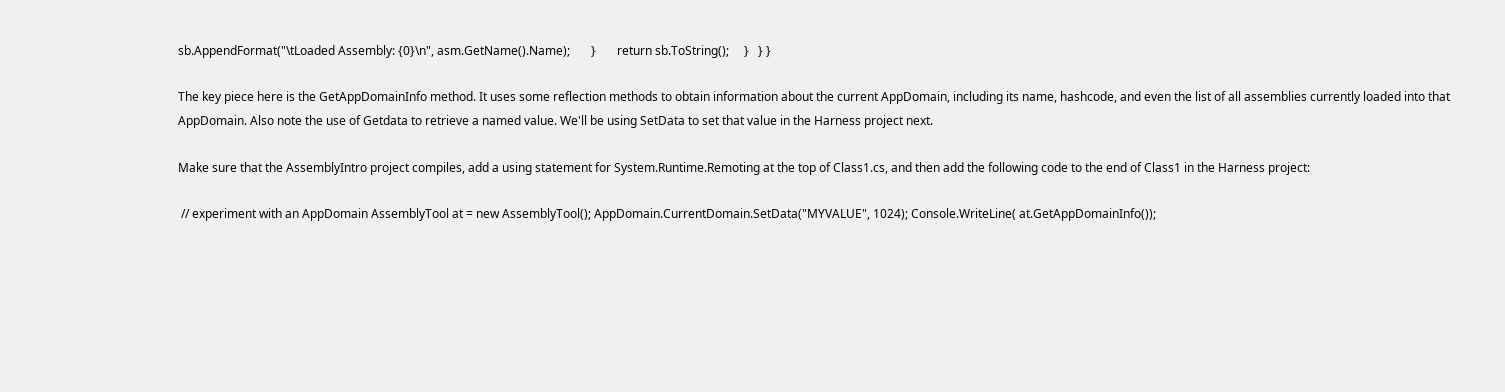sb.AppendFormat("\tLoaded Assembly: {0}\n", asm.GetName().Name);       }       return sb.ToString();     }   } }

The key piece here is the GetAppDomainInfo method. It uses some reflection methods to obtain information about the current AppDomain, including its name, hashcode, and even the list of all assemblies currently loaded into that AppDomain. Also note the use of Getdata to retrieve a named value. We'll be using SetData to set that value in the Harness project next.

Make sure that the AssemblyIntro project compiles, add a using statement for System.Runtime.Remoting at the top of Class1.cs, and then add the following code to the end of Class1 in the Harness project:

 // experiment with an AppDomain AssemblyTool at = new AssemblyTool(); AppDomain.CurrentDomain.SetData("MYVALUE", 1024); Console.WriteLine( at.GetAppDomainInfo());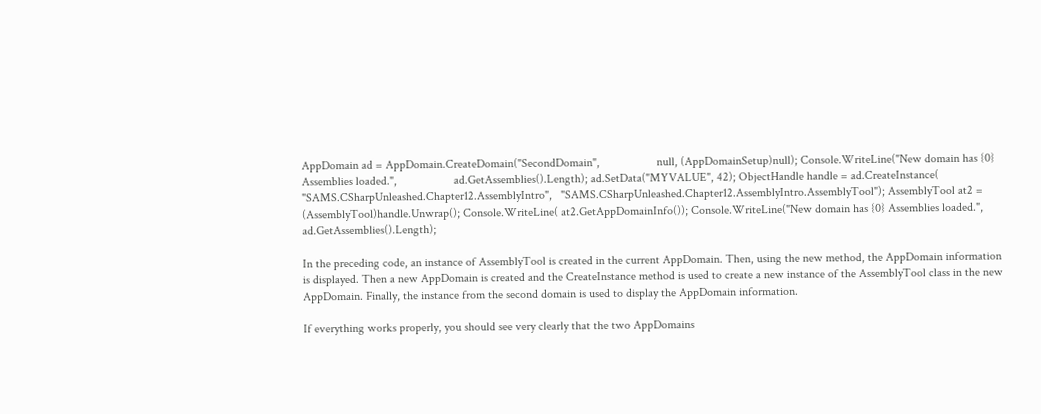AppDomain ad = AppDomain.CreateDomain("SecondDomain",                   null, (AppDomainSetup)null); Console.WriteLine("New domain has {0} Assemblies loaded.",                   ad.GetAssemblies().Length); ad.SetData("MYVALUE", 42); ObjectHandle handle = ad.CreateInstance(   "SAMS.CSharpUnleashed.Chapter12.AssemblyIntro",   "SAMS.CSharpUnleashed.Chapter12.AssemblyIntro.AssemblyTool"); AssemblyTool at2 = (AssemblyTool)handle.Unwrap(); Console.WriteLine( at2.GetAppDomainInfo()); Console.WriteLine("New domain has {0} Assemblies loaded.",                   ad.GetAssemblies().Length);

In the preceding code, an instance of AssemblyTool is created in the current AppDomain. Then, using the new method, the AppDomain information is displayed. Then a new AppDomain is created and the CreateInstance method is used to create a new instance of the AssemblyTool class in the new AppDomain. Finally, the instance from the second domain is used to display the AppDomain information.

If everything works properly, you should see very clearly that the two AppDomains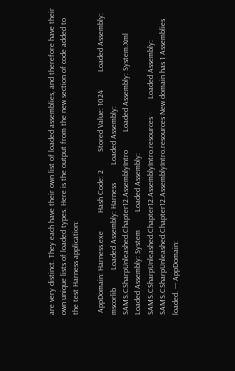are very distinct. They each have their own list of loaded assemblies, and therefore have their own unique lists of loaded types. Here is the output from the new section of code added to the test Harness application:

 AppDomain: Harness.exe         Hash Code: 2         Stored Value: 1024         Loaded Assembly: mscorlib         Loaded Assembly: Harness         Loaded Assembly: SAMS.CSharpUnleashed.Chapter12.AssemblyIntro         Loaded Assembly: System.Xml         Loaded Assembly: System         Loaded Assembly: SAMS.CSharpUnleashed.Chapter12.AssemblyIntro.resources         Loaded Assembly: SAMS.CSharpUnleashed.Chapter12.AssemblyIntro.resources New domain has 1 Assemblies loaded. --- AppDomain: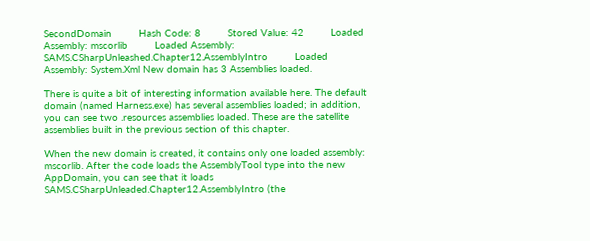SecondDomain         Hash Code: 8         Stored Value: 42         Loaded Assembly: mscorlib         Loaded Assembly: SAMS.CSharpUnleashed.Chapter12.AssemblyIntro         Loaded Assembly: System.Xml New domain has 3 Assemblies loaded.

There is quite a bit of interesting information available here. The default domain (named Harness.exe) has several assemblies loaded; in addition, you can see two .resources assemblies loaded. These are the satellite assemblies built in the previous section of this chapter.

When the new domain is created, it contains only one loaded assembly: mscorlib. After the code loads the AssemblyTool type into the new AppDomain, you can see that it loads SAMS.CSharpUnleaded.Chapter12.AssemblyIntro (the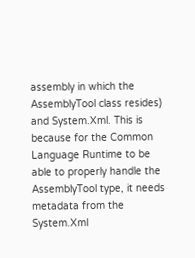assembly in which the AssemblyTool class resides) and System.Xml. This is because for the Common Language Runtime to be able to properly handle the AssemblyTool type, it needs metadata from the System.Xml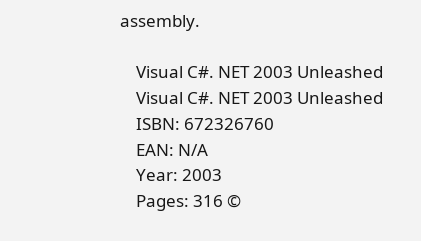assembly.

    Visual C#. NET 2003 Unleashed
    Visual C#. NET 2003 Unleashed
    ISBN: 672326760
    EAN: N/A
    Year: 2003
    Pages: 316 ©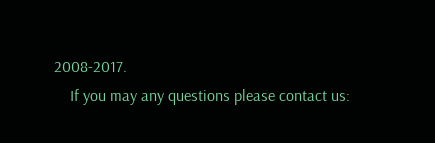2008-2017.
    If you may any questions please contact us: